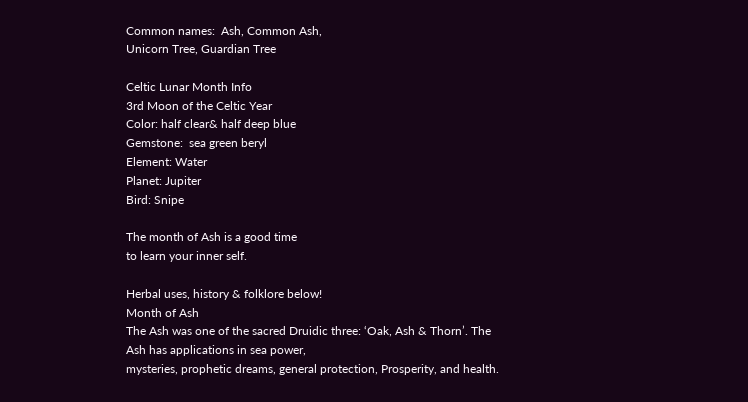Common names:  Ash, Common Ash,
Unicorn Tree, Guardian Tree

Celtic Lunar Month Info
3rd Moon of the Celtic Year
Color: half clear& half deep blue
Gemstone:  sea green beryl
Element: Water
Planet: Jupiter
Bird: Snipe

The month of Ash is a good time
to learn your inner self.

Herbal uses, history & folklore below!
Month of Ash
The Ash was one of the sacred Druidic three: ‘Oak, Ash & Thorn’. The Ash has applications in sea power,
mysteries, prophetic dreams, general protection, Prosperity, and health.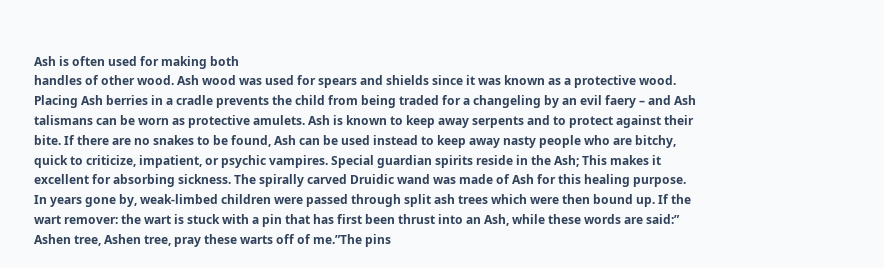Ash is often used for making both
handles of other wood. Ash wood was used for spears and shields since it was known as a protective wood.
Placing Ash berries in a cradle prevents the child from being traded for a changeling by an evil faery – and Ash
talismans can be worn as protective amulets. Ash is known to keep away serpents and to protect against their
bite. If there are no snakes to be found, Ash can be used instead to keep away nasty people who are bitchy,
quick to criticize, impatient, or psychic vampires. Special guardian spirits reside in the Ash; This makes it
excellent for absorbing sickness. The spirally carved Druidic wand was made of Ash for this healing purpose.
In years gone by, weak-limbed children were passed through split ash trees which were then bound up. If the
wart remover: the wart is stuck with a pin that has first been thrust into an Ash, while these words are said:”
Ashen tree, Ashen tree, pray these warts off of me.”The pins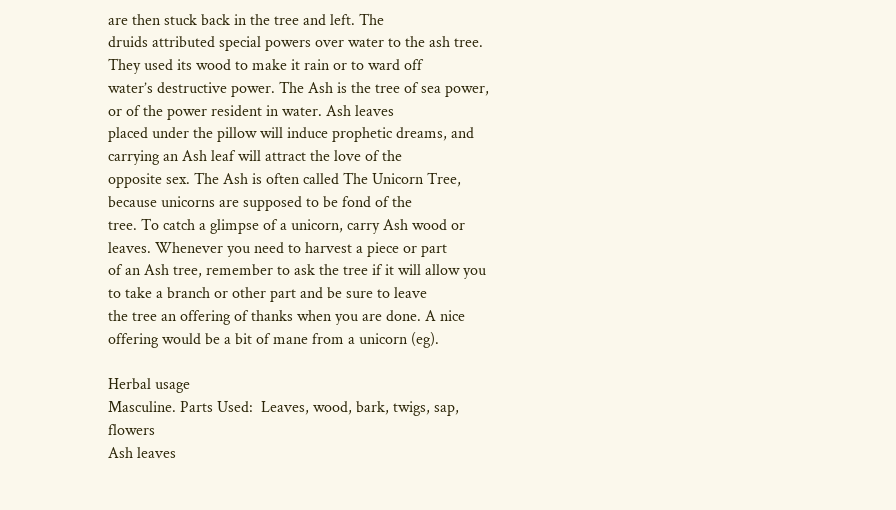are then stuck back in the tree and left. The
druids attributed special powers over water to the ash tree. They used its wood to make it rain or to ward off
water’s destructive power. The Ash is the tree of sea power, or of the power resident in water. Ash leaves
placed under the pillow will induce prophetic dreams, and carrying an Ash leaf will attract the love of the
opposite sex. The Ash is often called The Unicorn Tree, because unicorns are supposed to be fond of the
tree. To catch a glimpse of a unicorn, carry Ash wood or leaves. Whenever you need to harvest a piece or part
of an Ash tree, remember to ask the tree if it will allow you to take a branch or other part and be sure to leave
the tree an offering of thanks when you are done. A nice offering would be a bit of mane from a unicorn (eg).

Herbal usage
Masculine. Parts Used:  Leaves, wood, bark, twigs, sap, flowers
Ash leaves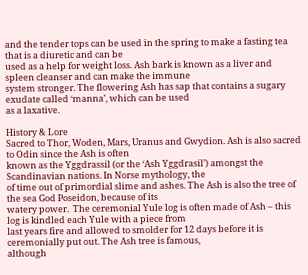and the tender tops can be used in the spring to make a fasting tea that is a diuretic and can be
used as a help for weight loss. Ash bark is known as a liver and spleen cleanser and can make the immune
system stronger. The flowering Ash has sap that contains a sugary exudate called ‘manna’, which can be used
as a laxative.

History & Lore
Sacred to Thor, Woden, Mars, Uranus and Gwydion. Ash is also sacred to Odin since the Ash is often
known as the Yggdrassil (or the ‘Ash Yggdrasil’) amongst the Scandinavian nations. In Norse mythology, the
of time out of primordial slime and ashes. The Ash is also the tree of the sea God Poseidon, because of its
watery power.  The ceremonial Yule log is often made of Ash – this log is kindled each Yule with a piece from
last years fire and allowed to smolder for 12 days before it is ceremonially put out. The Ash tree is famous,
although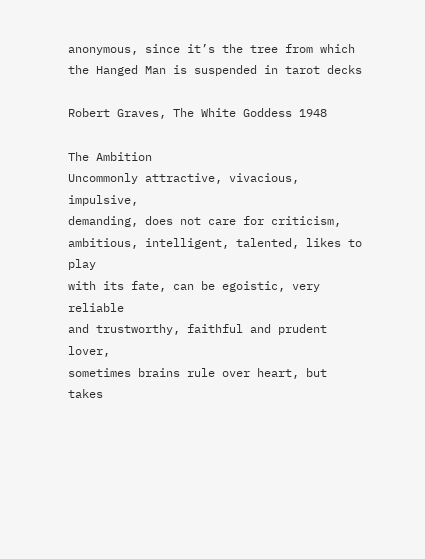anonymous, since it’s the tree from which the Hanged Man is suspended in tarot decks

Robert Graves, The White Goddess 1948

The Ambition
Uncommonly attractive, vivacious, impulsive,
demanding, does not care for criticism,
ambitious, intelligent, talented, likes to play
with its fate, can be egoistic, very reliable
and trustworthy, faithful and prudent lover,
sometimes brains rule over heart, but takes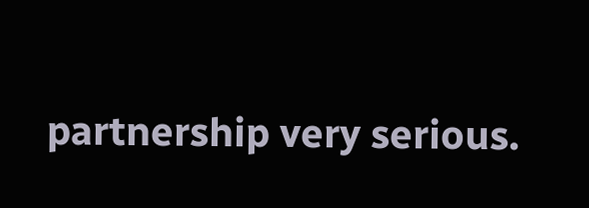partnership very serious.